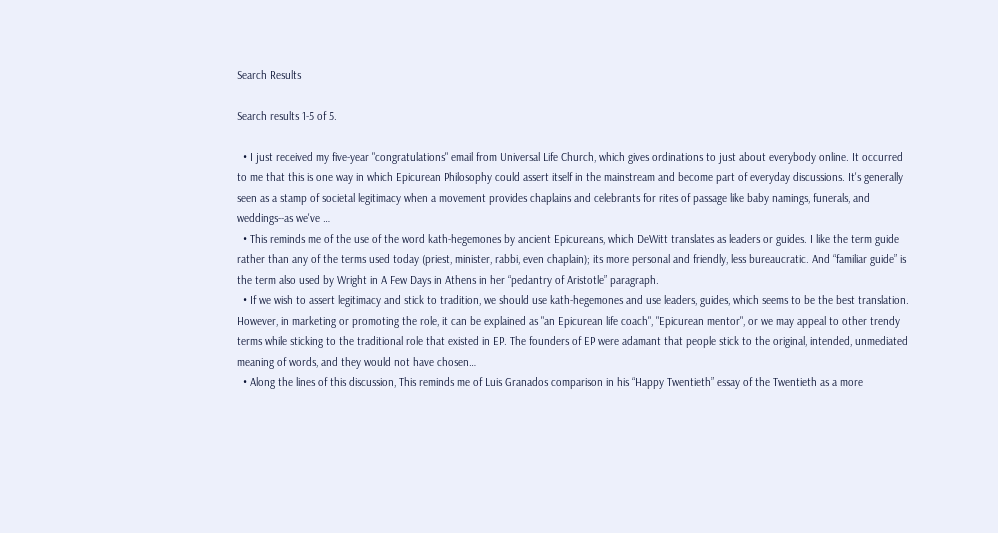Search Results

Search results 1-5 of 5.

  • I just received my five-year "congratulations" email from Universal Life Church, which gives ordinations to just about everybody online. It occurred to me that this is one way in which Epicurean Philosophy could assert itself in the mainstream and become part of everyday discussions. It's generally seen as a stamp of societal legitimacy when a movement provides chaplains and celebrants for rites of passage like baby namings, funerals, and weddings--as we've …
  • This reminds me of the use of the word kath-hegemones by ancient Epicureans, which DeWitt translates as leaders or guides. I like the term guide rather than any of the terms used today (priest, minister, rabbi, even chaplain); its more personal and friendly, less bureaucratic. And “familiar guide” is the term also used by Wright in A Few Days in Athens in her “pedantry of Aristotle” paragraph.
  • If we wish to assert legitimacy and stick to tradition, we should use kath-hegemones and use leaders, guides, which seems to be the best translation. However, in marketing or promoting the role, it can be explained as "an Epicurean life coach", "Epicurean mentor", or we may appeal to other trendy terms while sticking to the traditional role that existed in EP. The founders of EP were adamant that people stick to the original, intended, unmediated meaning of words, and they would not have chosen…
  • Along the lines of this discussion, This reminds me of Luis Granados comparison in his “Happy Twentieth” essay of the Twentieth as a more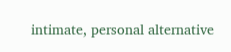intimate, personal alternative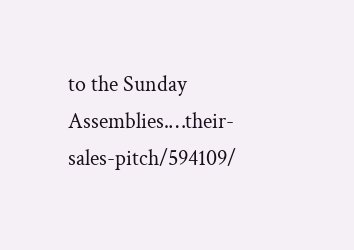to the Sunday Assemblies.…their-sales-pitch/594109/